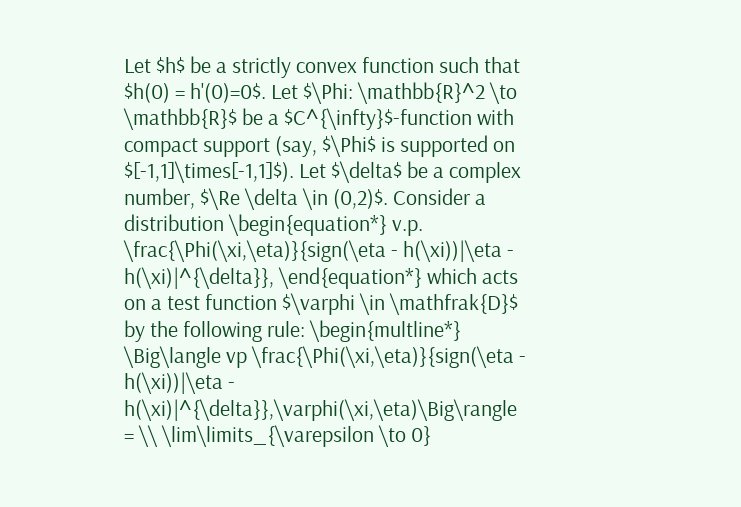Let $h$ be a strictly convex function such that $h(0) = h'(0)=0$. Let $\Phi: \mathbb{R}^2 \to \mathbb{R}$ be a $C^{\infty}$-function with compact support (say, $\Phi$ is supported on $[-1,1]\times[-1,1]$). Let $\delta$ be a complex number, $\Re \delta \in (0,2)$. Consider a distribution \begin{equation*} v.p. \frac{\Phi(\xi,\eta)}{sign(\eta - h(\xi))|\eta - h(\xi)|^{\delta}}, \end{equation*} which acts on a test function $\varphi \in \mathfrak{D}$ by the following rule: \begin{multline*} \Big\langle vp \frac{\Phi(\xi,\eta)}{sign(\eta - h(\xi))|\eta - h(\xi)|^{\delta}},\varphi(\xi,\eta)\Big\rangle = \\ \lim\limits_{\varepsilon \to 0}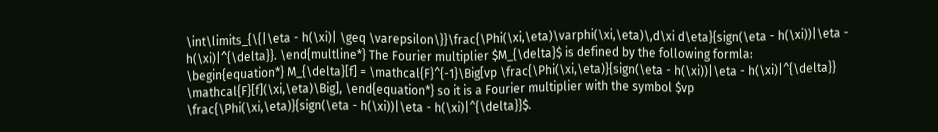\int\limits_{\{|\eta - h(\xi)| \geq \varepsilon\}}\frac{\Phi(\xi,\eta)\varphi(\xi,\eta)\,d\xi d\eta}{sign(\eta - h(\xi))|\eta - h(\xi)|^{\delta}}. \end{multline*} The Fourier multiplier $M_{\delta}$ is defined by the following formla: \begin{equation*} M_{\delta}[f] = \mathcal{F}^{-1}\Big[vp \frac{\Phi(\xi,\eta)}{sign(\eta - h(\xi))|\eta - h(\xi)|^{\delta}} \mathcal{F}[f](\xi,\eta)\Big], \end{equation*} so it is a Fourier multiplier with the symbol $vp \frac{\Phi(\xi,\eta)}{sign(\eta - h(\xi))|\eta - h(\xi)|^{\delta}}$.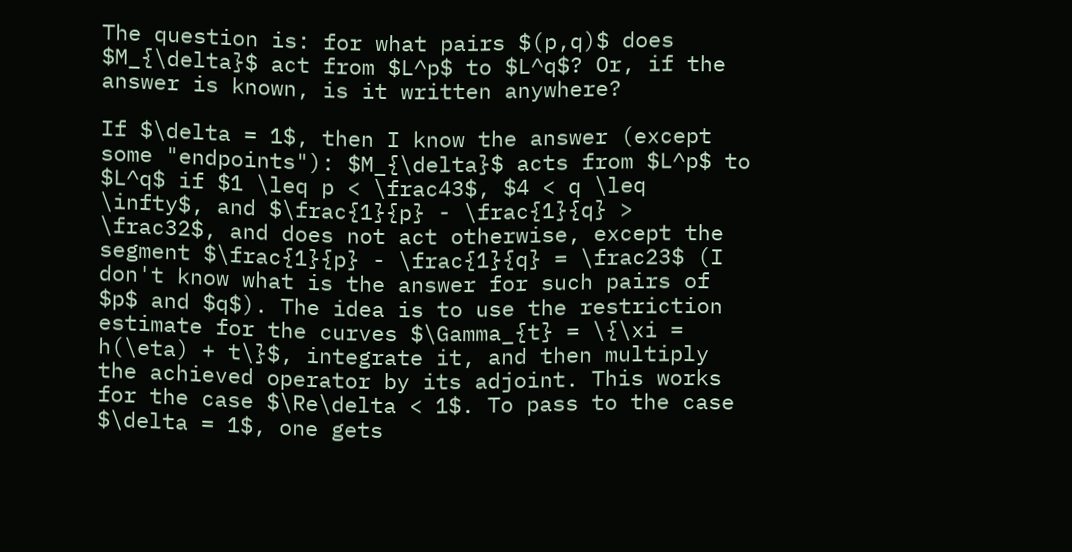The question is: for what pairs $(p,q)$ does $M_{\delta}$ act from $L^p$ to $L^q$? Or, if the answer is known, is it written anywhere?

If $\delta = 1$, then I know the answer (except some "endpoints"): $M_{\delta}$ acts from $L^p$ to $L^q$ if $1 \leq p < \frac43$, $4 < q \leq \infty$, and $\frac{1}{p} - \frac{1}{q} > \frac32$, and does not act otherwise, except the segment $\frac{1}{p} - \frac{1}{q} = \frac23$ (I don't know what is the answer for such pairs of $p$ and $q$). The idea is to use the restriction estimate for the curves $\Gamma_{t} = \{\xi = h(\eta) + t\}$, integrate it, and then multiply the achieved operator by its adjoint. This works for the case $\Re\delta < 1$. To pass to the case $\delta = 1$, one gets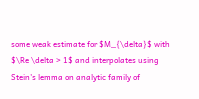some weak estimate for $M_{\delta}$ with $\Re \delta > 1$ and interpolates using Stein's lemma on analytic family of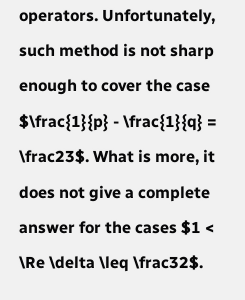operators. Unfortunately, such method is not sharp enough to cover the case $\frac{1}{p} - \frac{1}{q} = \frac23$. What is more, it does not give a complete answer for the cases $1 < \Re \delta \leq \frac32$.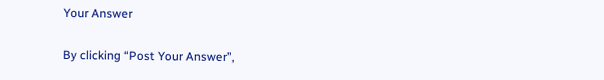Your Answer

By clicking “Post Your Answer”,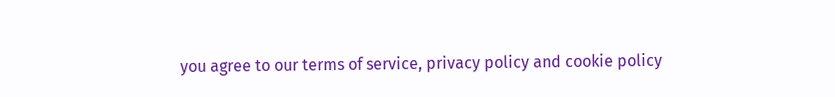you agree to our terms of service, privacy policy and cookie policy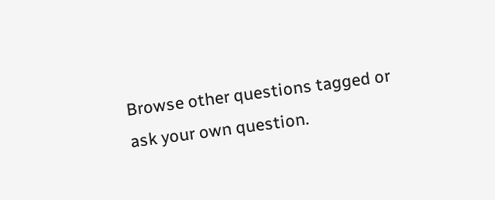Browse other questions tagged or ask your own question.